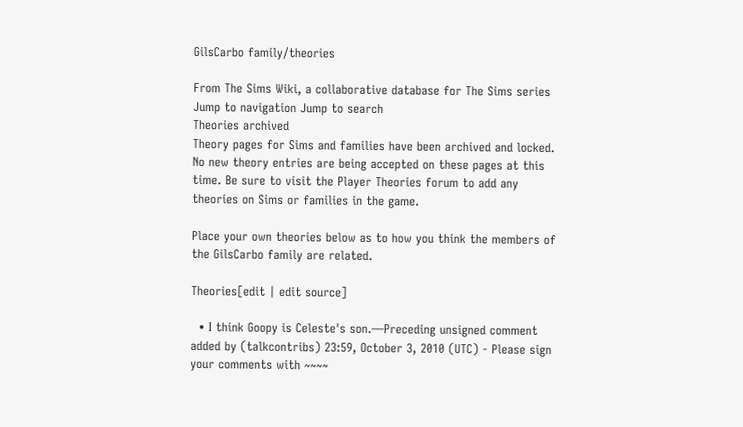GilsCarbo family/theories

From The Sims Wiki, a collaborative database for The Sims series
Jump to navigation Jump to search
Theories archived
Theory pages for Sims and families have been archived and locked. No new theory entries are being accepted on these pages at this time. Be sure to visit the Player Theories forum to add any theories on Sims or families in the game.

Place your own theories below as to how you think the members of the GilsCarbo family are related.

Theories[edit | edit source]

  • I think Goopy is Celeste's son.—Preceding unsigned comment added by (talkcontribs) 23:59, October 3, 2010 (UTC) - Please sign your comments with ~~~~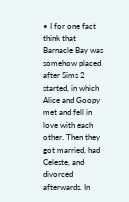• I for one fact think that Barnacle Bay was somehow placed after Sims 2 started, in which Alice and Goopy met and fell in love with each other. Then they got married, had Celeste, and divorced afterwards. In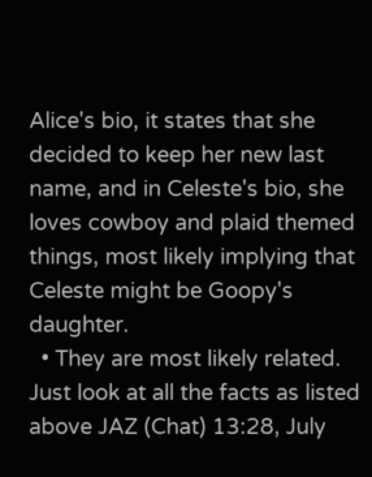Alice's bio, it states that she decided to keep her new last name, and in Celeste's bio, she loves cowboy and plaid themed things, most likely implying that Celeste might be Goopy's daughter.
  • They are most likely related. Just look at all the facts as listed above JAZ (Chat) 13:28, July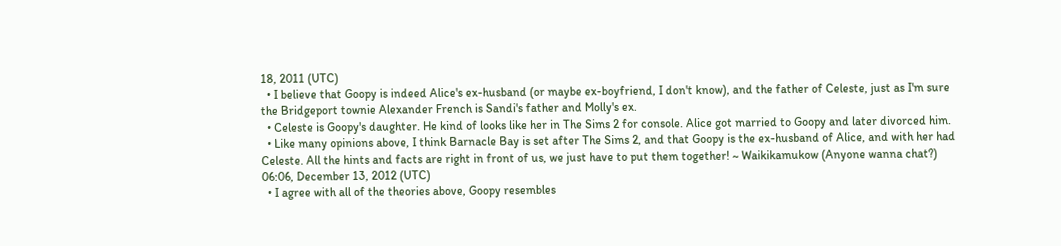18, 2011 (UTC)
  • I believe that Goopy is indeed Alice's ex-husband (or maybe ex-boyfriend, I don't know), and the father of Celeste, just as I'm sure the Bridgeport townie Alexander French is Sandi's father and Molly's ex.
  • Celeste is Goopy's daughter. He kind of looks like her in The Sims 2 for console. Alice got married to Goopy and later divorced him.
  • Like many opinions above, I think Barnacle Bay is set after The Sims 2, and that Goopy is the ex-husband of Alice, and with her had Celeste. All the hints and facts are right in front of us, we just have to put them together! ~ Waikikamukow (Anyone wanna chat?) 06:06, December 13, 2012 (UTC)
  • I agree with all of the theories above, Goopy resembles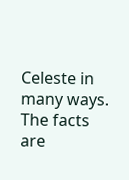Celeste in many ways. The facts are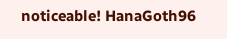noticeable! HanaGoth96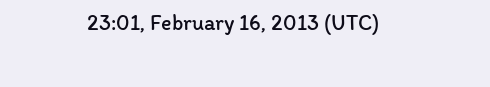23:01, February 16, 2013 (UTC)